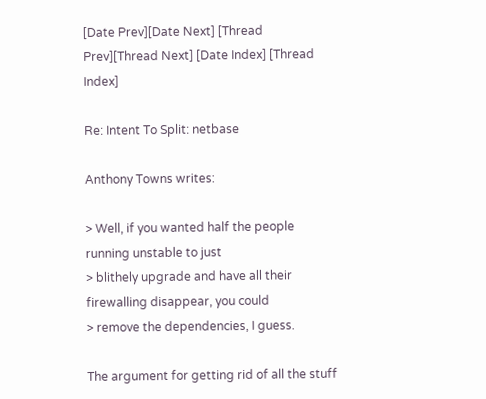[Date Prev][Date Next] [Thread Prev][Thread Next] [Date Index] [Thread Index]

Re: Intent To Split: netbase

Anthony Towns writes:

> Well, if you wanted half the people running unstable to just
> blithely upgrade and have all their firewalling disappear, you could
> remove the dependencies, I guess.

The argument for getting rid of all the stuff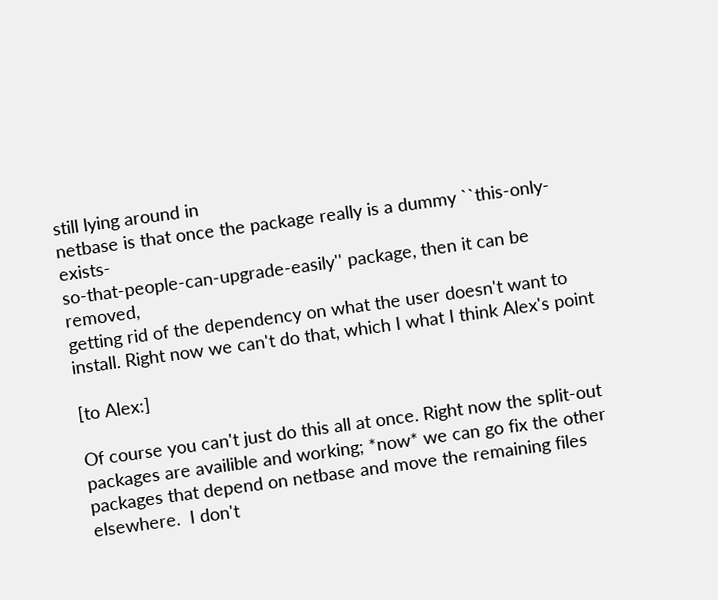still lying around in
netbase is that once the package really is a dummy ``this-only-exists-
so-that-people-can-upgrade-easily'' package, then it can be removed,
getting rid of the dependency on what the user doesn't want to
install. Right now we can't do that, which I what I think Alex's point

[to Alex:]

Of course you can't just do this all at once. Right now the split-out
packages are availible and working; *now* we can go fix the other
packages that depend on netbase and move the remaining files
elsewhere.  I don't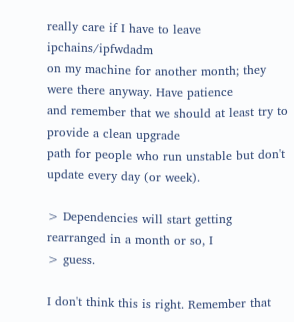really care if I have to leave ipchains/ipfwdadm
on my machine for another month; they were there anyway. Have patience
and remember that we should at least try to provide a clean upgrade
path for people who run unstable but don't update every day (or week).

> Dependencies will start getting rearranged in a month or so, I
> guess.

I don't think this is right. Remember that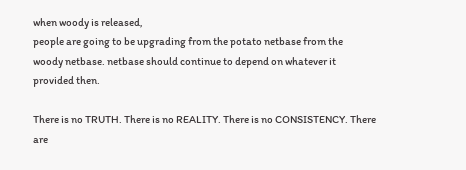when woody is released,
people are going to be upgrading from the potato netbase from the
woody netbase. netbase should continue to depend on whatever it
provided then.

There is no TRUTH. There is no REALITY. There is no CONSISTENCY. There
are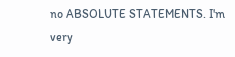no ABSOLUTE STATEMENTS. I'm very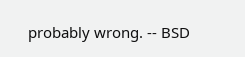probably wrong. -- BSD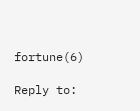fortune(6)

Reply to: